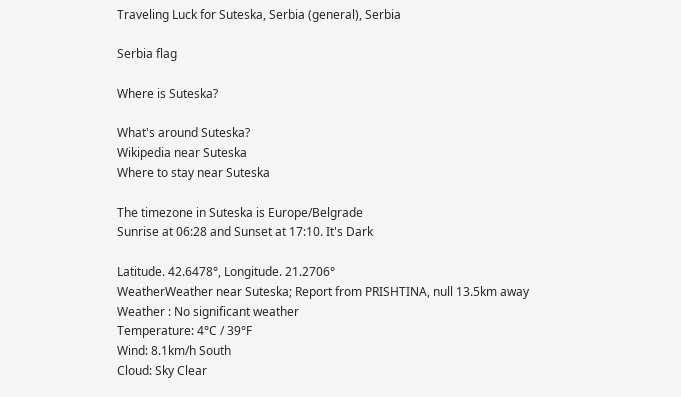Traveling Luck for Suteska, Serbia (general), Serbia

Serbia flag

Where is Suteska?

What's around Suteska?
Wikipedia near Suteska
Where to stay near Suteska

The timezone in Suteska is Europe/Belgrade
Sunrise at 06:28 and Sunset at 17:10. It's Dark

Latitude. 42.6478°, Longitude. 21.2706°
WeatherWeather near Suteska; Report from PRISHTINA, null 13.5km away
Weather : No significant weather
Temperature: 4°C / 39°F
Wind: 8.1km/h South
Cloud: Sky Clear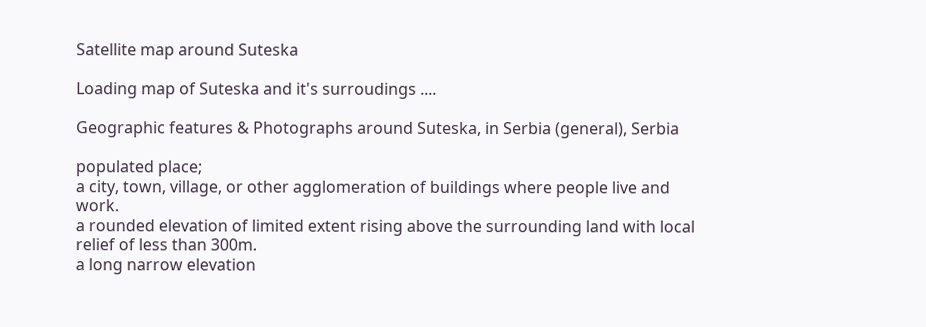Satellite map around Suteska

Loading map of Suteska and it's surroudings ....

Geographic features & Photographs around Suteska, in Serbia (general), Serbia

populated place;
a city, town, village, or other agglomeration of buildings where people live and work.
a rounded elevation of limited extent rising above the surrounding land with local relief of less than 300m.
a long narrow elevation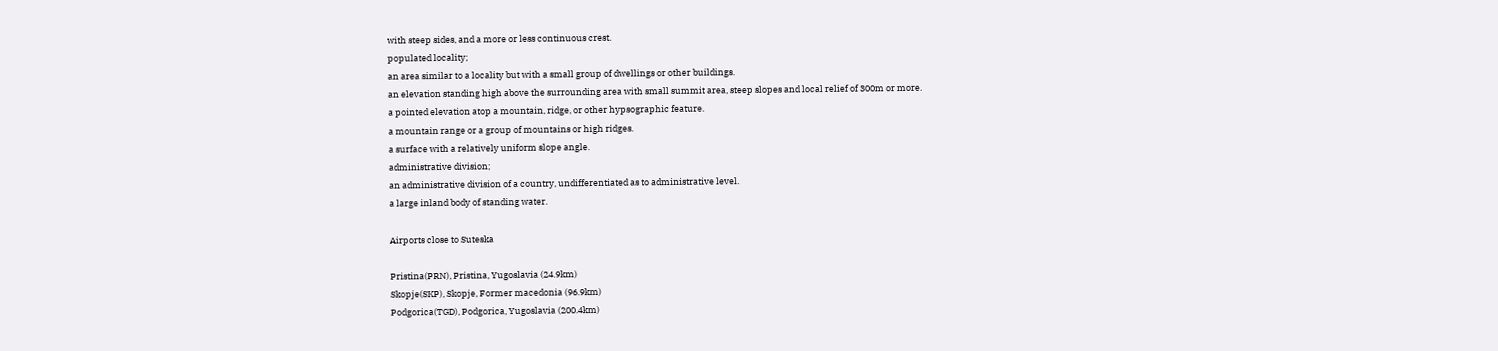with steep sides, and a more or less continuous crest.
populated locality;
an area similar to a locality but with a small group of dwellings or other buildings.
an elevation standing high above the surrounding area with small summit area, steep slopes and local relief of 300m or more.
a pointed elevation atop a mountain, ridge, or other hypsographic feature.
a mountain range or a group of mountains or high ridges.
a surface with a relatively uniform slope angle.
administrative division;
an administrative division of a country, undifferentiated as to administrative level.
a large inland body of standing water.

Airports close to Suteska

Pristina(PRN), Pristina, Yugoslavia (24.9km)
Skopje(SKP), Skopje, Former macedonia (96.9km)
Podgorica(TGD), Podgorica, Yugoslavia (200.4km)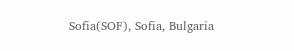Sofia(SOF), Sofia, Bulgaria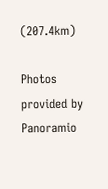(207.4km)

Photos provided by Panoramio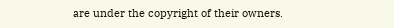are under the copyright of their owners.